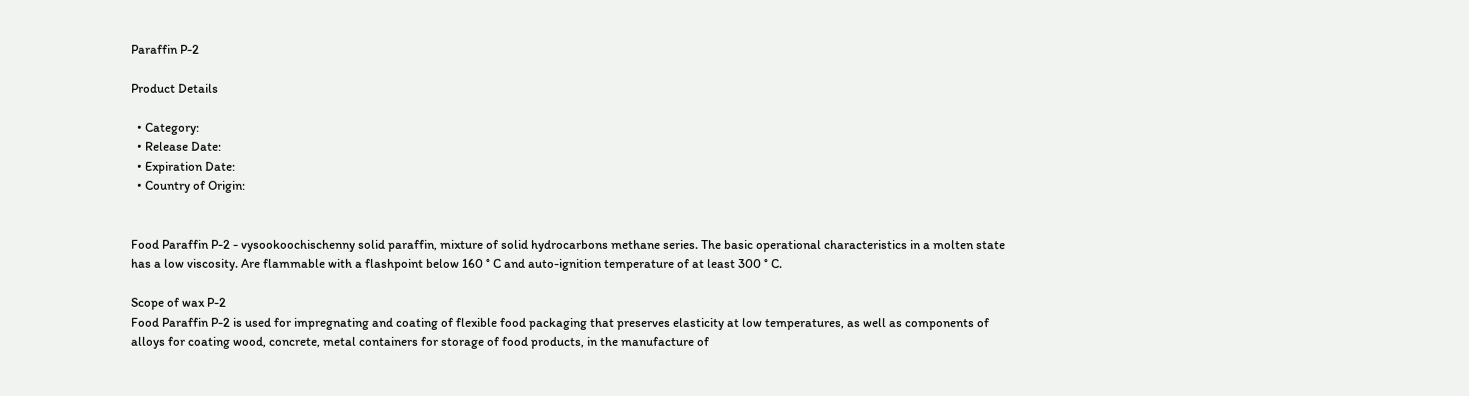Paraffin P-2

Product Details

  • Category:
  • Release Date:
  • Expiration Date:
  • Country of Origin:


Food Paraffin P-2 - vysookoochischenny solid paraffin, mixture of solid hydrocarbons methane series. The basic operational characteristics in a molten state has a low viscosity. Are flammable with a flashpoint below 160 ° C and auto-ignition temperature of at least 300 ° C.

Scope of wax P-2
Food Paraffin P-2 is used for impregnating and coating of flexible food packaging that preserves elasticity at low temperatures, as well as components of alloys for coating wood, concrete, metal containers for storage of food products, in the manufacture of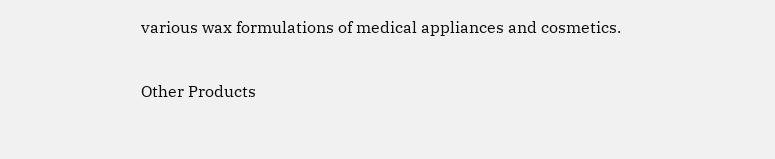various wax formulations of medical appliances and cosmetics.

Other Products